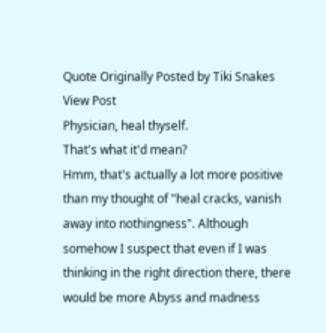Quote Originally Posted by Tiki Snakes View Post
Physician, heal thyself.
That's what it'd mean?
Hmm, that's actually a lot more positive than my thought of "heal cracks, vanish away into nothingness". Although somehow I suspect that even if I was thinking in the right direction there, there would be more Abyss and madness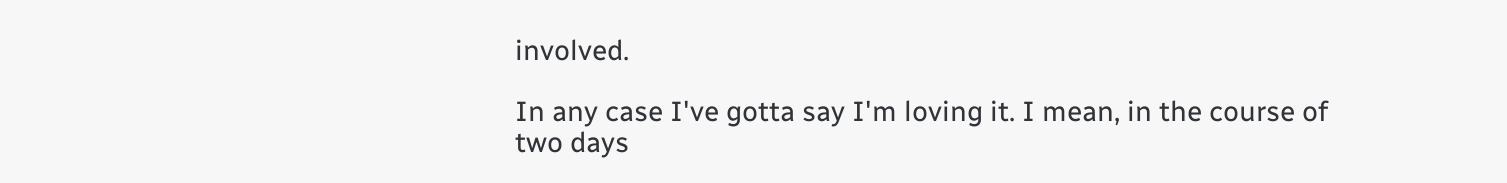involved.

In any case I've gotta say I'm loving it. I mean, in the course of two days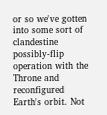or so we've gotten into some sort of clandestine possibly-flip operation with the Throne and reconfigured Earth's orbit. Not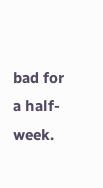bad for a half-week.